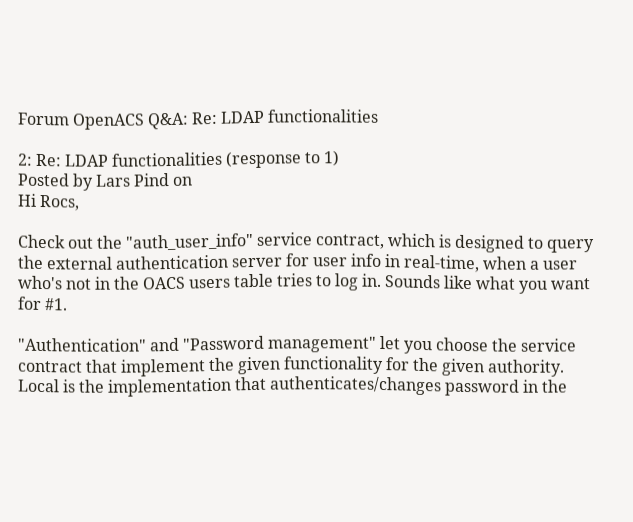Forum OpenACS Q&A: Re: LDAP functionalities

2: Re: LDAP functionalities (response to 1)
Posted by Lars Pind on
Hi Rocs,

Check out the "auth_user_info" service contract, which is designed to query the external authentication server for user info in real-time, when a user who's not in the OACS users table tries to log in. Sounds like what you want for #1.

"Authentication" and "Password management" let you choose the service contract that implement the given functionality for the given authority. Local is the implementation that authenticates/changes password in the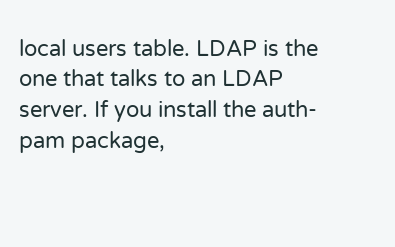local users table. LDAP is the one that talks to an LDAP server. If you install the auth-pam package,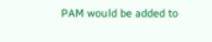PAM would be added to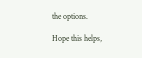the options.

Hope this helps,